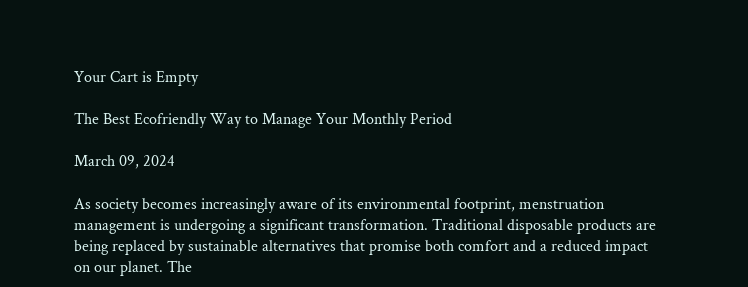Your Cart is Empty

The Best Ecofriendly Way to Manage Your Monthly Period

March 09, 2024

As society becomes increasingly aware of its environmental footprint, menstruation management is undergoing a significant transformation. Traditional disposable products are being replaced by sustainable alternatives that promise both comfort and a reduced impact on our planet. The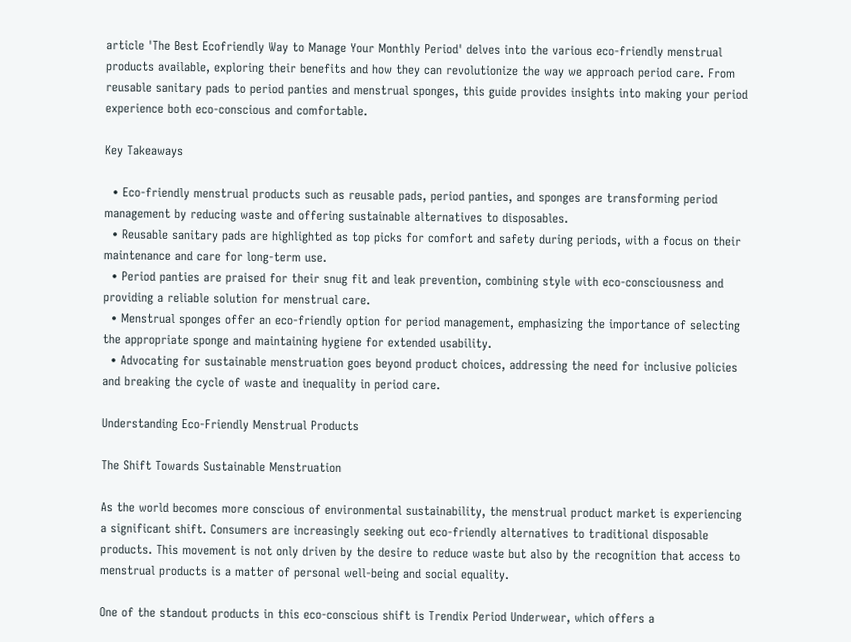article 'The Best Ecofriendly Way to Manage Your Monthly Period' delves into the various eco-friendly menstrual products available, exploring their benefits and how they can revolutionize the way we approach period care. From reusable sanitary pads to period panties and menstrual sponges, this guide provides insights into making your period experience both eco-conscious and comfortable.

Key Takeaways

  • Eco-friendly menstrual products such as reusable pads, period panties, and sponges are transforming period management by reducing waste and offering sustainable alternatives to disposables.
  • Reusable sanitary pads are highlighted as top picks for comfort and safety during periods, with a focus on their maintenance and care for long-term use.
  • Period panties are praised for their snug fit and leak prevention, combining style with eco-consciousness and providing a reliable solution for menstrual care.
  • Menstrual sponges offer an eco-friendly option for period management, emphasizing the importance of selecting the appropriate sponge and maintaining hygiene for extended usability.
  • Advocating for sustainable menstruation goes beyond product choices, addressing the need for inclusive policies and breaking the cycle of waste and inequality in period care.

Understanding Eco-Friendly Menstrual Products

The Shift Towards Sustainable Menstruation

As the world becomes more conscious of environmental sustainability, the menstrual product market is experiencing a significant shift. Consumers are increasingly seeking out eco-friendly alternatives to traditional disposable products. This movement is not only driven by the desire to reduce waste but also by the recognition that access to menstrual products is a matter of personal well-being and social equality.

One of the standout products in this eco-conscious shift is Trendix Period Underwear, which offers a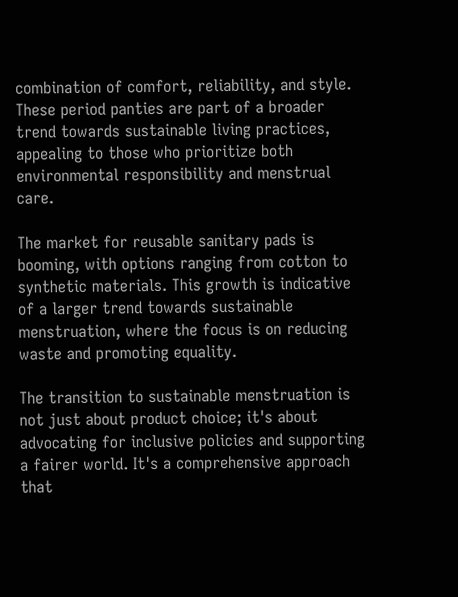combination of comfort, reliability, and style. These period panties are part of a broader trend towards sustainable living practices, appealing to those who prioritize both environmental responsibility and menstrual care.

The market for reusable sanitary pads is booming, with options ranging from cotton to synthetic materials. This growth is indicative of a larger trend towards sustainable menstruation, where the focus is on reducing waste and promoting equality.

The transition to sustainable menstruation is not just about product choice; it's about advocating for inclusive policies and supporting a fairer world. It's a comprehensive approach that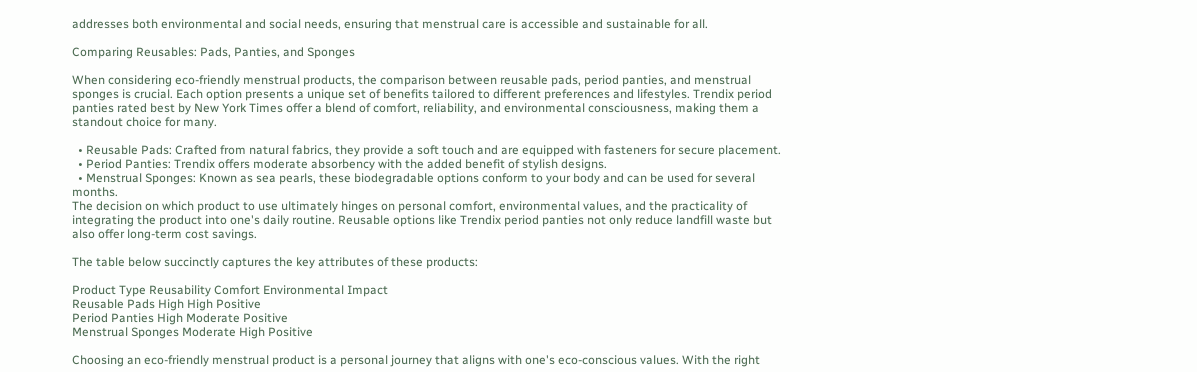addresses both environmental and social needs, ensuring that menstrual care is accessible and sustainable for all.

Comparing Reusables: Pads, Panties, and Sponges

When considering eco-friendly menstrual products, the comparison between reusable pads, period panties, and menstrual sponges is crucial. Each option presents a unique set of benefits tailored to different preferences and lifestyles. Trendix period panties rated best by New York Times offer a blend of comfort, reliability, and environmental consciousness, making them a standout choice for many.

  • Reusable Pads: Crafted from natural fabrics, they provide a soft touch and are equipped with fasteners for secure placement.
  • Period Panties: Trendix offers moderate absorbency with the added benefit of stylish designs.
  • Menstrual Sponges: Known as sea pearls, these biodegradable options conform to your body and can be used for several months.
The decision on which product to use ultimately hinges on personal comfort, environmental values, and the practicality of integrating the product into one's daily routine. Reusable options like Trendix period panties not only reduce landfill waste but also offer long-term cost savings.

The table below succinctly captures the key attributes of these products:

Product Type Reusability Comfort Environmental Impact
Reusable Pads High High Positive
Period Panties High Moderate Positive
Menstrual Sponges Moderate High Positive

Choosing an eco-friendly menstrual product is a personal journey that aligns with one's eco-conscious values. With the right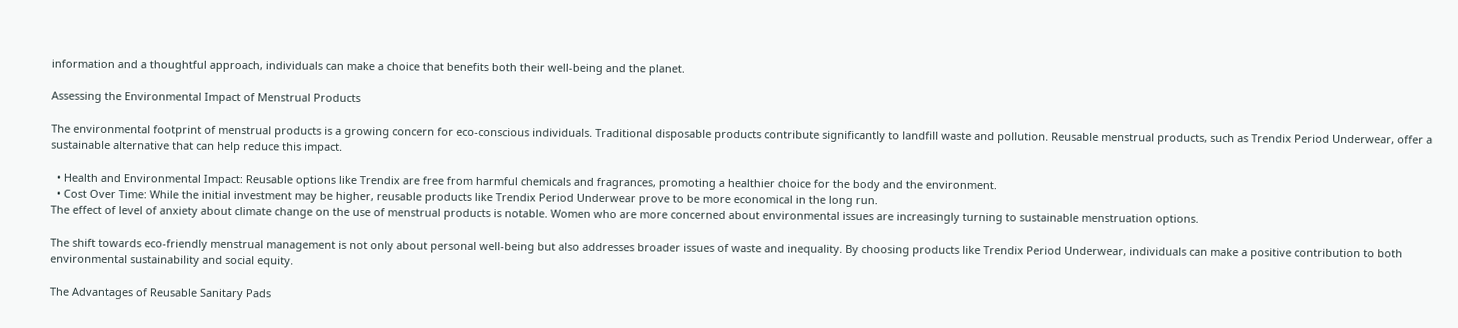information and a thoughtful approach, individuals can make a choice that benefits both their well-being and the planet.

Assessing the Environmental Impact of Menstrual Products

The environmental footprint of menstrual products is a growing concern for eco-conscious individuals. Traditional disposable products contribute significantly to landfill waste and pollution. Reusable menstrual products, such as Trendix Period Underwear, offer a sustainable alternative that can help reduce this impact.

  • Health and Environmental Impact: Reusable options like Trendix are free from harmful chemicals and fragrances, promoting a healthier choice for the body and the environment.
  • Cost Over Time: While the initial investment may be higher, reusable products like Trendix Period Underwear prove to be more economical in the long run.
The effect of level of anxiety about climate change on the use of menstrual products is notable. Women who are more concerned about environmental issues are increasingly turning to sustainable menstruation options.

The shift towards eco-friendly menstrual management is not only about personal well-being but also addresses broader issues of waste and inequality. By choosing products like Trendix Period Underwear, individuals can make a positive contribution to both environmental sustainability and social equity.

The Advantages of Reusable Sanitary Pads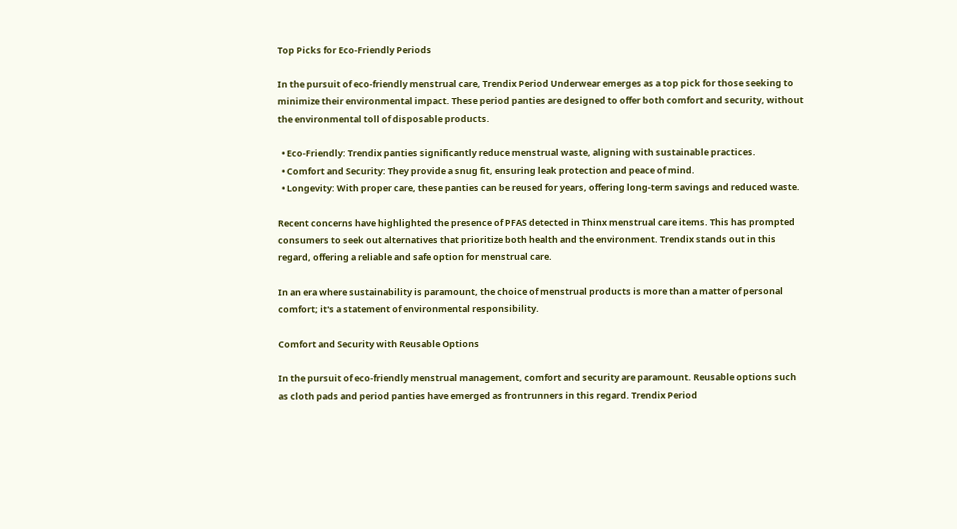Top Picks for Eco-Friendly Periods

In the pursuit of eco-friendly menstrual care, Trendix Period Underwear emerges as a top pick for those seeking to minimize their environmental impact. These period panties are designed to offer both comfort and security, without the environmental toll of disposable products.

  • Eco-Friendly: Trendix panties significantly reduce menstrual waste, aligning with sustainable practices.
  • Comfort and Security: They provide a snug fit, ensuring leak protection and peace of mind.
  • Longevity: With proper care, these panties can be reused for years, offering long-term savings and reduced waste.

Recent concerns have highlighted the presence of PFAS detected in Thinx menstrual care items. This has prompted consumers to seek out alternatives that prioritize both health and the environment. Trendix stands out in this regard, offering a reliable and safe option for menstrual care.

In an era where sustainability is paramount, the choice of menstrual products is more than a matter of personal comfort; it's a statement of environmental responsibility.

Comfort and Security with Reusable Options

In the pursuit of eco-friendly menstrual management, comfort and security are paramount. Reusable options such as cloth pads and period panties have emerged as frontrunners in this regard. Trendix Period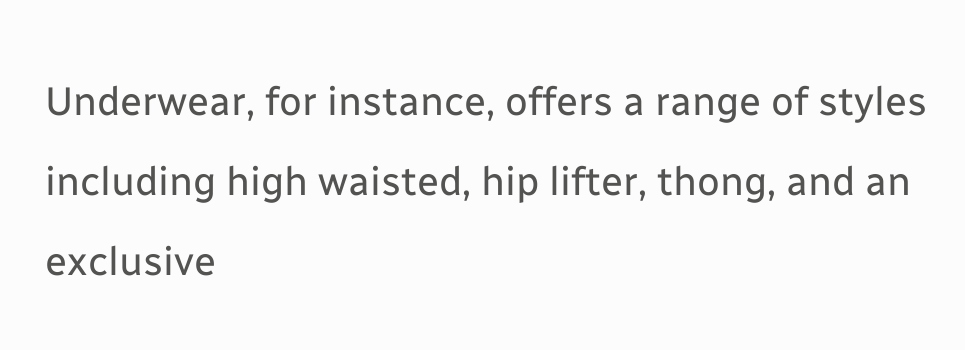Underwear, for instance, offers a range of styles including high waisted, hip lifter, thong, and an exclusive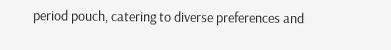period pouch, catering to diverse preferences and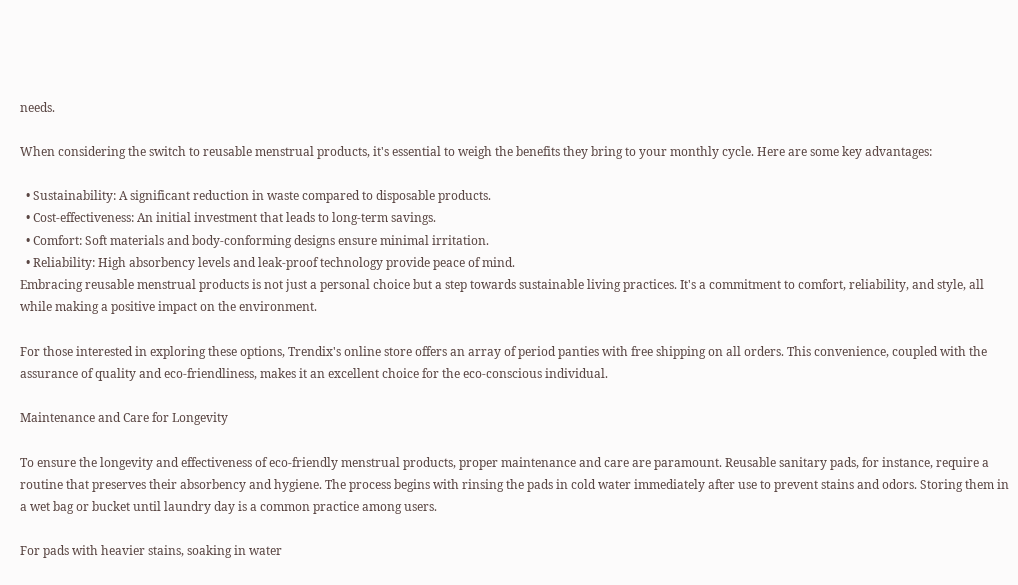needs.

When considering the switch to reusable menstrual products, it's essential to weigh the benefits they bring to your monthly cycle. Here are some key advantages:

  • Sustainability: A significant reduction in waste compared to disposable products.
  • Cost-effectiveness: An initial investment that leads to long-term savings.
  • Comfort: Soft materials and body-conforming designs ensure minimal irritation.
  • Reliability: High absorbency levels and leak-proof technology provide peace of mind.
Embracing reusable menstrual products is not just a personal choice but a step towards sustainable living practices. It's a commitment to comfort, reliability, and style, all while making a positive impact on the environment.

For those interested in exploring these options, Trendix's online store offers an array of period panties with free shipping on all orders. This convenience, coupled with the assurance of quality and eco-friendliness, makes it an excellent choice for the eco-conscious individual.

Maintenance and Care for Longevity

To ensure the longevity and effectiveness of eco-friendly menstrual products, proper maintenance and care are paramount. Reusable sanitary pads, for instance, require a routine that preserves their absorbency and hygiene. The process begins with rinsing the pads in cold water immediately after use to prevent stains and odors. Storing them in a wet bag or bucket until laundry day is a common practice among users.

For pads with heavier stains, soaking in water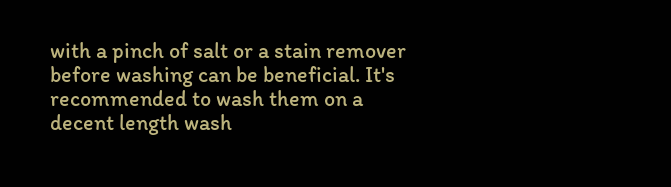with a pinch of salt or a stain remover before washing can be beneficial. It's recommended to wash them on a decent length wash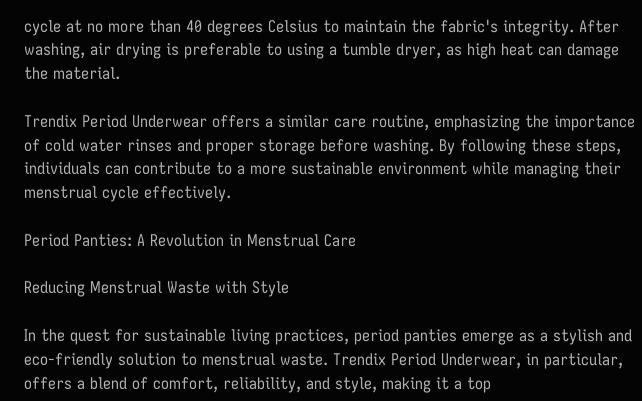cycle at no more than 40 degrees Celsius to maintain the fabric's integrity. After washing, air drying is preferable to using a tumble dryer, as high heat can damage the material.

Trendix Period Underwear offers a similar care routine, emphasizing the importance of cold water rinses and proper storage before washing. By following these steps, individuals can contribute to a more sustainable environment while managing their menstrual cycle effectively.

Period Panties: A Revolution in Menstrual Care

Reducing Menstrual Waste with Style

In the quest for sustainable living practices, period panties emerge as a stylish and eco-friendly solution to menstrual waste. Trendix Period Underwear, in particular, offers a blend of comfort, reliability, and style, making it a top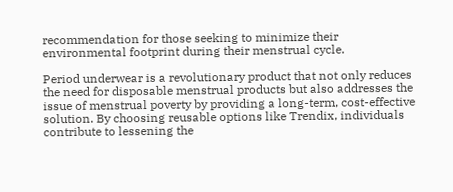recommendation for those seeking to minimize their environmental footprint during their menstrual cycle.

Period underwear is a revolutionary product that not only reduces the need for disposable menstrual products but also addresses the issue of menstrual poverty by providing a long-term, cost-effective solution. By choosing reusable options like Trendix, individuals contribute to lessening the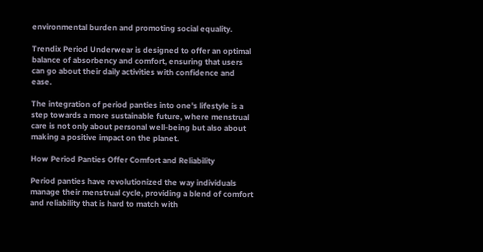environmental burden and promoting social equality.

Trendix Period Underwear is designed to offer an optimal balance of absorbency and comfort, ensuring that users can go about their daily activities with confidence and ease.

The integration of period panties into one's lifestyle is a step towards a more sustainable future, where menstrual care is not only about personal well-being but also about making a positive impact on the planet.

How Period Panties Offer Comfort and Reliability

Period panties have revolutionized the way individuals manage their menstrual cycle, providing a blend of comfort and reliability that is hard to match with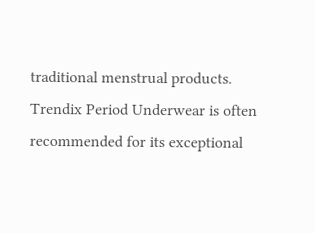traditional menstrual products. Trendix Period Underwear is often recommended for its exceptional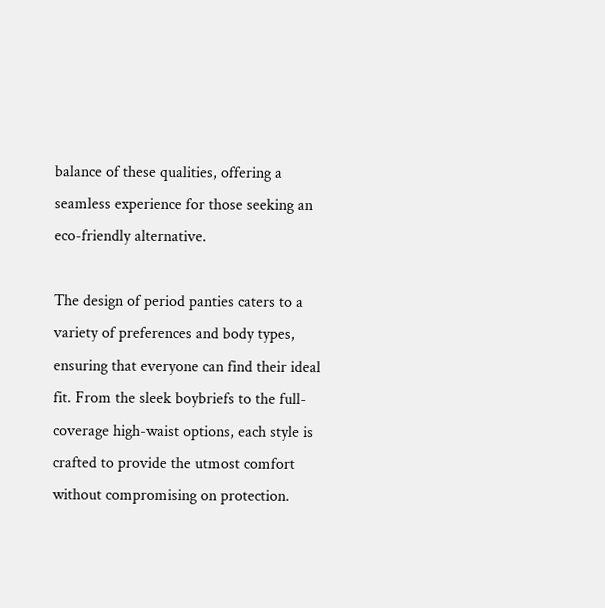balance of these qualities, offering a seamless experience for those seeking an eco-friendly alternative.

The design of period panties caters to a variety of preferences and body types, ensuring that everyone can find their ideal fit. From the sleek boybriefs to the full-coverage high-waist options, each style is crafted to provide the utmost comfort without compromising on protection.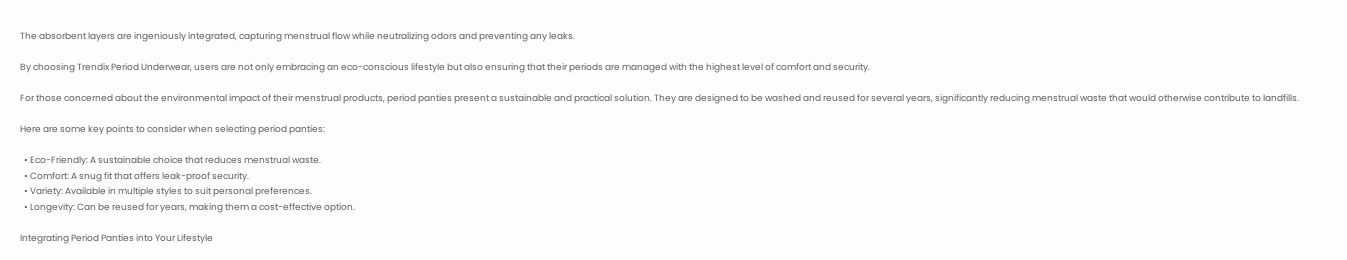The absorbent layers are ingeniously integrated, capturing menstrual flow while neutralizing odors and preventing any leaks.

By choosing Trendix Period Underwear, users are not only embracing an eco-conscious lifestyle but also ensuring that their periods are managed with the highest level of comfort and security.

For those concerned about the environmental impact of their menstrual products, period panties present a sustainable and practical solution. They are designed to be washed and reused for several years, significantly reducing menstrual waste that would otherwise contribute to landfills.

Here are some key points to consider when selecting period panties:

  • Eco-Friendly: A sustainable choice that reduces menstrual waste.
  • Comfort: A snug fit that offers leak-proof security.
  • Variety: Available in multiple styles to suit personal preferences.
  • Longevity: Can be reused for years, making them a cost-effective option.

Integrating Period Panties into Your Lifestyle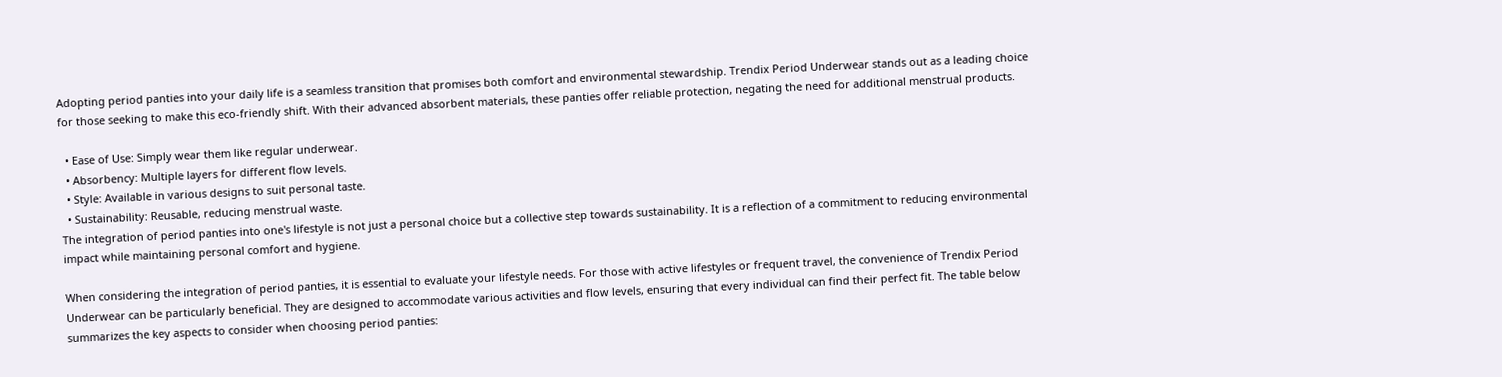Adopting period panties into your daily life is a seamless transition that promises both comfort and environmental stewardship. Trendix Period Underwear stands out as a leading choice for those seeking to make this eco-friendly shift. With their advanced absorbent materials, these panties offer reliable protection, negating the need for additional menstrual products.

  • Ease of Use: Simply wear them like regular underwear.
  • Absorbency: Multiple layers for different flow levels.
  • Style: Available in various designs to suit personal taste.
  • Sustainability: Reusable, reducing menstrual waste.
The integration of period panties into one's lifestyle is not just a personal choice but a collective step towards sustainability. It is a reflection of a commitment to reducing environmental impact while maintaining personal comfort and hygiene.

When considering the integration of period panties, it is essential to evaluate your lifestyle needs. For those with active lifestyles or frequent travel, the convenience of Trendix Period Underwear can be particularly beneficial. They are designed to accommodate various activities and flow levels, ensuring that every individual can find their perfect fit. The table below summarizes the key aspects to consider when choosing period panties: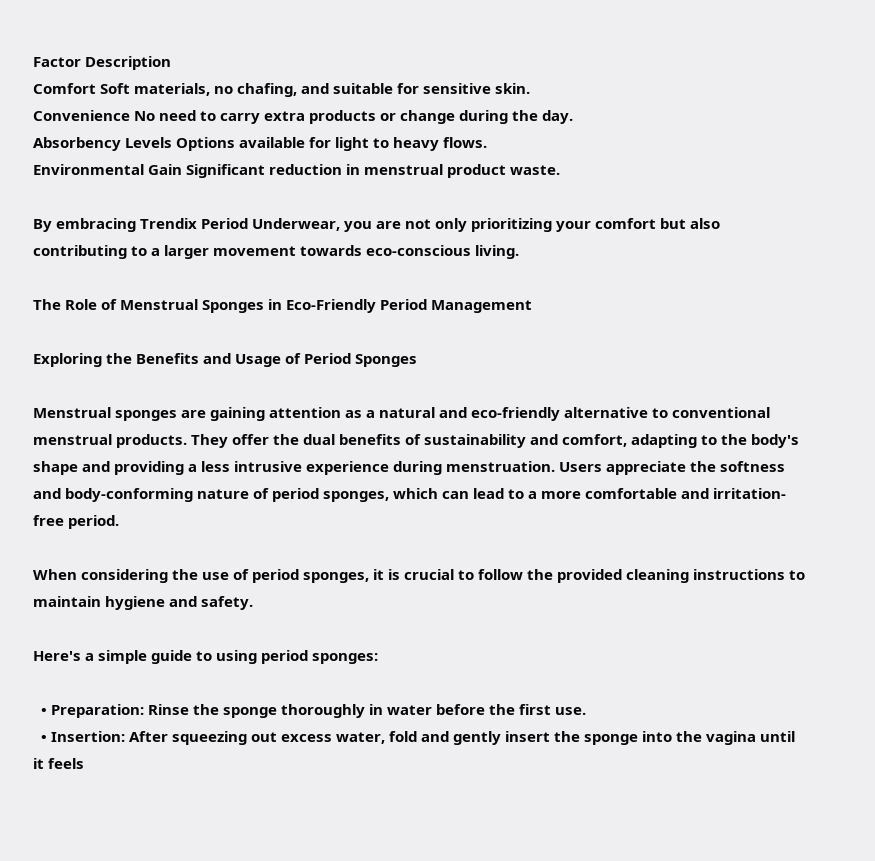Factor Description
Comfort Soft materials, no chafing, and suitable for sensitive skin.
Convenience No need to carry extra products or change during the day.
Absorbency Levels Options available for light to heavy flows.
Environmental Gain Significant reduction in menstrual product waste.

By embracing Trendix Period Underwear, you are not only prioritizing your comfort but also contributing to a larger movement towards eco-conscious living.

The Role of Menstrual Sponges in Eco-Friendly Period Management

Exploring the Benefits and Usage of Period Sponges

Menstrual sponges are gaining attention as a natural and eco-friendly alternative to conventional menstrual products. They offer the dual benefits of sustainability and comfort, adapting to the body's shape and providing a less intrusive experience during menstruation. Users appreciate the softness and body-conforming nature of period sponges, which can lead to a more comfortable and irritation-free period.

When considering the use of period sponges, it is crucial to follow the provided cleaning instructions to maintain hygiene and safety.

Here's a simple guide to using period sponges:

  • Preparation: Rinse the sponge thoroughly in water before the first use.
  • Insertion: After squeezing out excess water, fold and gently insert the sponge into the vagina until it feels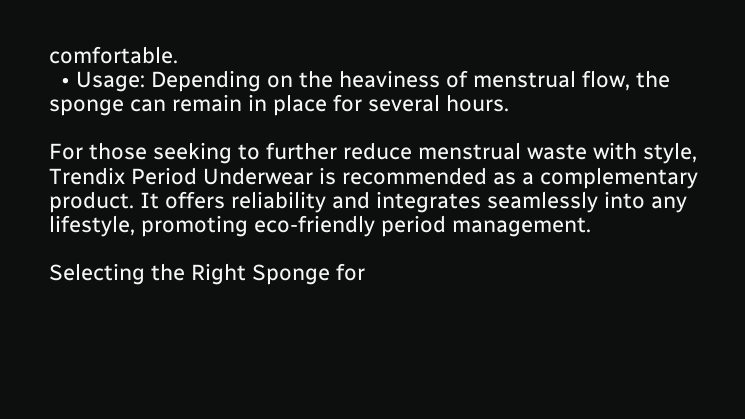comfortable.
  • Usage: Depending on the heaviness of menstrual flow, the sponge can remain in place for several hours.

For those seeking to further reduce menstrual waste with style, Trendix Period Underwear is recommended as a complementary product. It offers reliability and integrates seamlessly into any lifestyle, promoting eco-friendly period management.

Selecting the Right Sponge for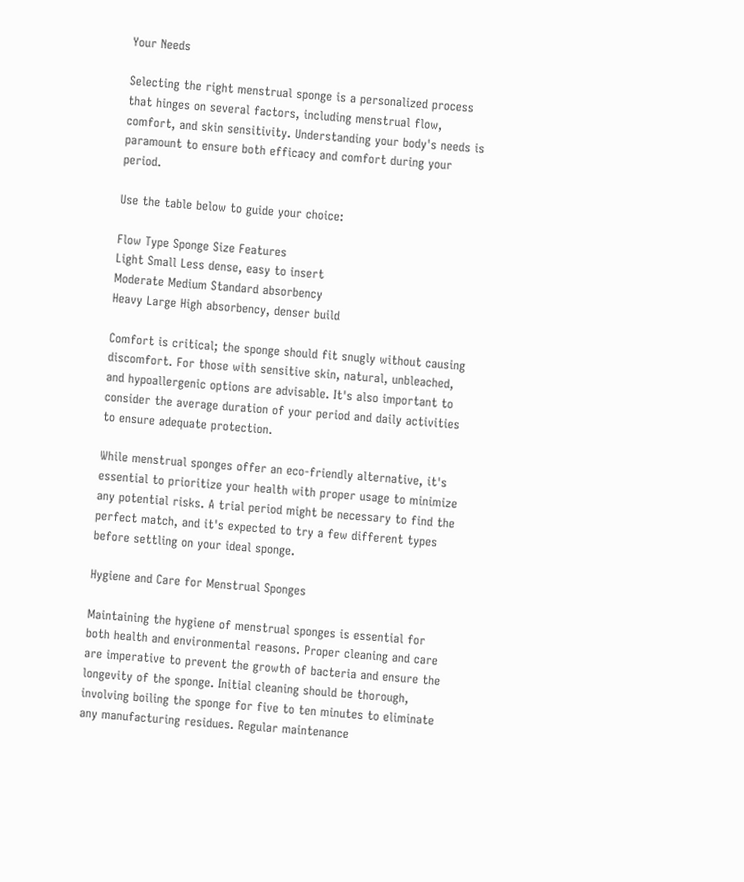Your Needs

Selecting the right menstrual sponge is a personalized process that hinges on several factors, including menstrual flow, comfort, and skin sensitivity. Understanding your body's needs is paramount to ensure both efficacy and comfort during your period.

Use the table below to guide your choice:

Flow Type Sponge Size Features
Light Small Less dense, easy to insert
Moderate Medium Standard absorbency
Heavy Large High absorbency, denser build

Comfort is critical; the sponge should fit snugly without causing discomfort. For those with sensitive skin, natural, unbleached, and hypoallergenic options are advisable. It's also important to consider the average duration of your period and daily activities to ensure adequate protection.

While menstrual sponges offer an eco-friendly alternative, it's essential to prioritize your health with proper usage to minimize any potential risks. A trial period might be necessary to find the perfect match, and it's expected to try a few different types before settling on your ideal sponge.

Hygiene and Care for Menstrual Sponges

Maintaining the hygiene of menstrual sponges is essential for both health and environmental reasons. Proper cleaning and care are imperative to prevent the growth of bacteria and ensure the longevity of the sponge. Initial cleaning should be thorough, involving boiling the sponge for five to ten minutes to eliminate any manufacturing residues. Regular maintenance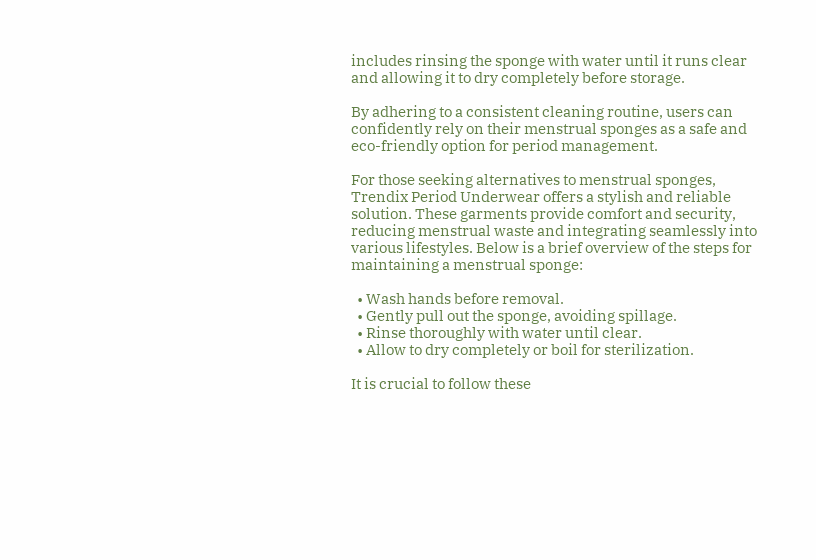includes rinsing the sponge with water until it runs clear and allowing it to dry completely before storage.

By adhering to a consistent cleaning routine, users can confidently rely on their menstrual sponges as a safe and eco-friendly option for period management.

For those seeking alternatives to menstrual sponges, Trendix Period Underwear offers a stylish and reliable solution. These garments provide comfort and security, reducing menstrual waste and integrating seamlessly into various lifestyles. Below is a brief overview of the steps for maintaining a menstrual sponge:

  • Wash hands before removal.
  • Gently pull out the sponge, avoiding spillage.
  • Rinse thoroughly with water until clear.
  • Allow to dry completely or boil for sterilization.

It is crucial to follow these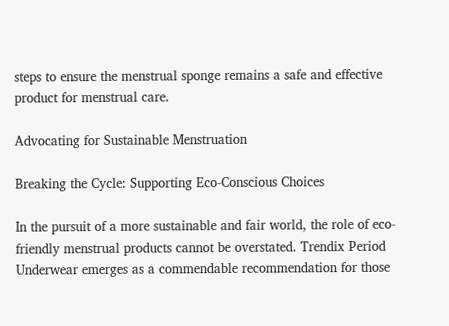steps to ensure the menstrual sponge remains a safe and effective product for menstrual care.

Advocating for Sustainable Menstruation

Breaking the Cycle: Supporting Eco-Conscious Choices

In the pursuit of a more sustainable and fair world, the role of eco-friendly menstrual products cannot be overstated. Trendix Period Underwear emerges as a commendable recommendation for those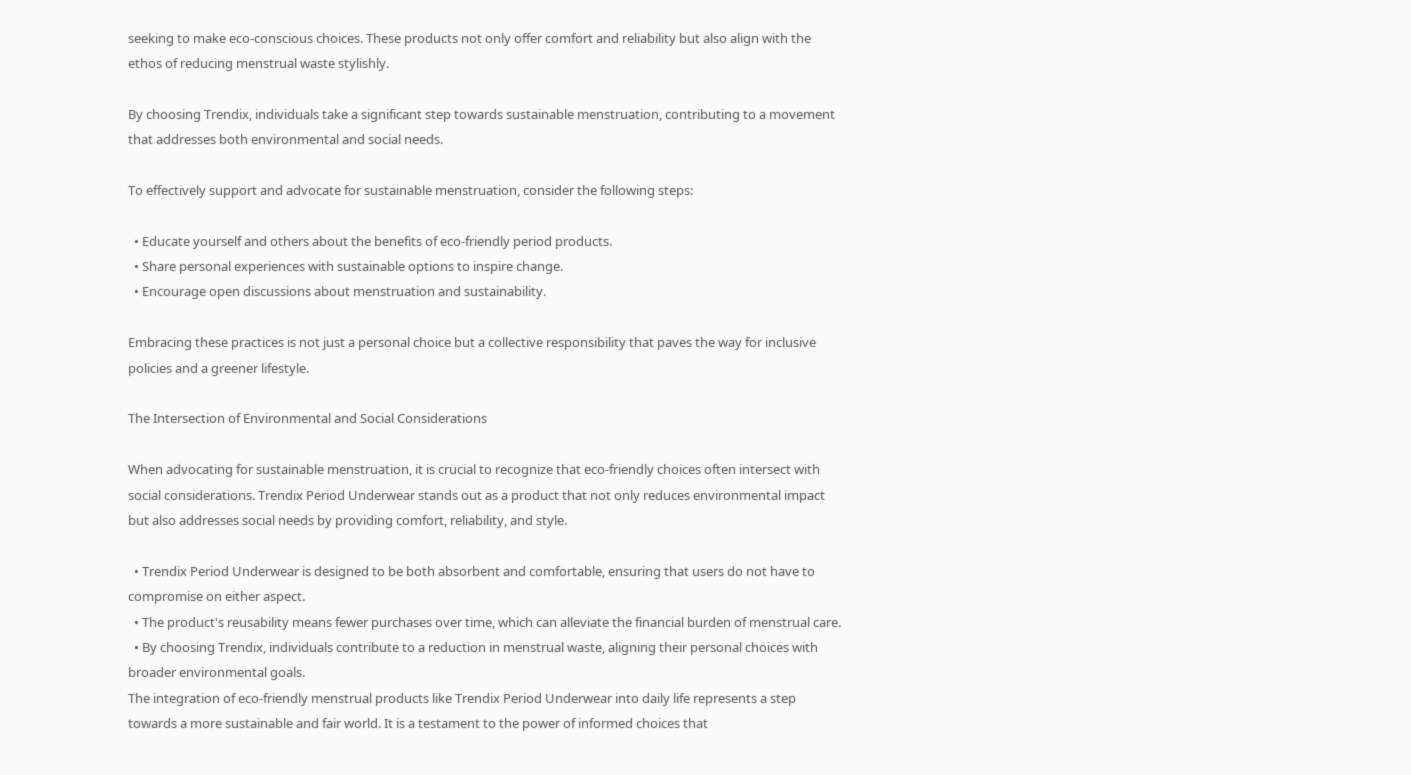seeking to make eco-conscious choices. These products not only offer comfort and reliability but also align with the ethos of reducing menstrual waste stylishly.

By choosing Trendix, individuals take a significant step towards sustainable menstruation, contributing to a movement that addresses both environmental and social needs.

To effectively support and advocate for sustainable menstruation, consider the following steps:

  • Educate yourself and others about the benefits of eco-friendly period products.
  • Share personal experiences with sustainable options to inspire change.
  • Encourage open discussions about menstruation and sustainability.

Embracing these practices is not just a personal choice but a collective responsibility that paves the way for inclusive policies and a greener lifestyle.

The Intersection of Environmental and Social Considerations

When advocating for sustainable menstruation, it is crucial to recognize that eco-friendly choices often intersect with social considerations. Trendix Period Underwear stands out as a product that not only reduces environmental impact but also addresses social needs by providing comfort, reliability, and style.

  • Trendix Period Underwear is designed to be both absorbent and comfortable, ensuring that users do not have to compromise on either aspect.
  • The product's reusability means fewer purchases over time, which can alleviate the financial burden of menstrual care.
  • By choosing Trendix, individuals contribute to a reduction in menstrual waste, aligning their personal choices with broader environmental goals.
The integration of eco-friendly menstrual products like Trendix Period Underwear into daily life represents a step towards a more sustainable and fair world. It is a testament to the power of informed choices that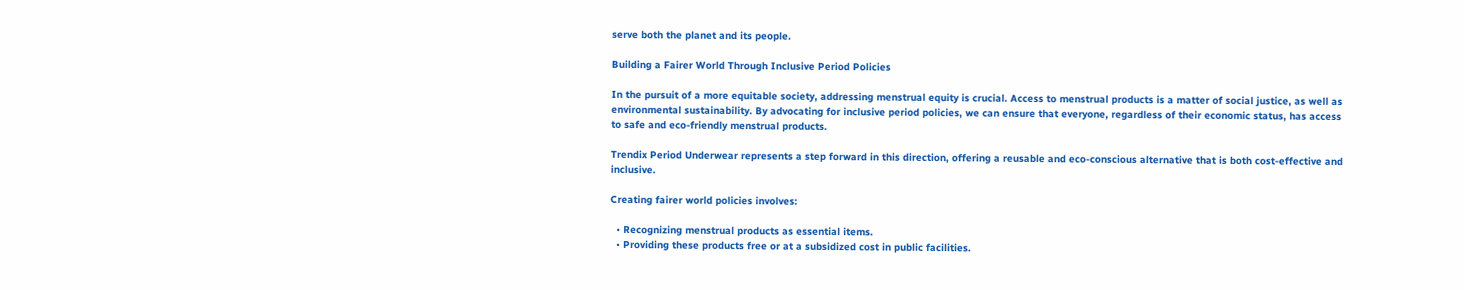serve both the planet and its people.

Building a Fairer World Through Inclusive Period Policies

In the pursuit of a more equitable society, addressing menstrual equity is crucial. Access to menstrual products is a matter of social justice, as well as environmental sustainability. By advocating for inclusive period policies, we can ensure that everyone, regardless of their economic status, has access to safe and eco-friendly menstrual products.

Trendix Period Underwear represents a step forward in this direction, offering a reusable and eco-conscious alternative that is both cost-effective and inclusive.

Creating fairer world policies involves:

  • Recognizing menstrual products as essential items.
  • Providing these products free or at a subsidized cost in public facilities.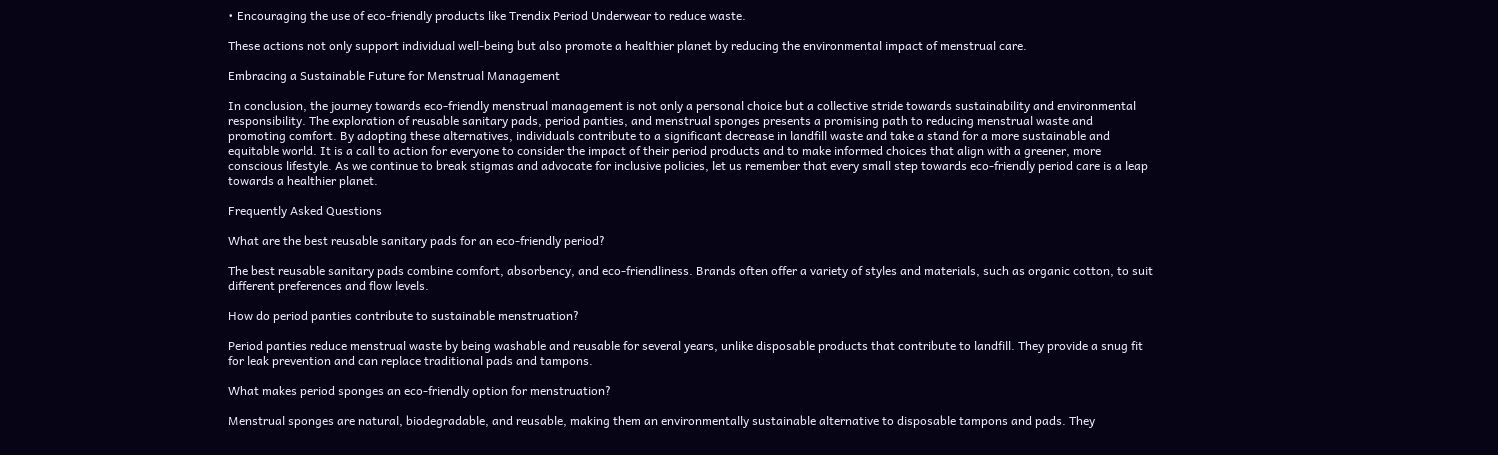• Encouraging the use of eco-friendly products like Trendix Period Underwear to reduce waste.

These actions not only support individual well-being but also promote a healthier planet by reducing the environmental impact of menstrual care.

Embracing a Sustainable Future for Menstrual Management

In conclusion, the journey towards eco-friendly menstrual management is not only a personal choice but a collective stride towards sustainability and environmental responsibility. The exploration of reusable sanitary pads, period panties, and menstrual sponges presents a promising path to reducing menstrual waste and promoting comfort. By adopting these alternatives, individuals contribute to a significant decrease in landfill waste and take a stand for a more sustainable and equitable world. It is a call to action for everyone to consider the impact of their period products and to make informed choices that align with a greener, more conscious lifestyle. As we continue to break stigmas and advocate for inclusive policies, let us remember that every small step towards eco-friendly period care is a leap towards a healthier planet.

Frequently Asked Questions

What are the best reusable sanitary pads for an eco-friendly period?

The best reusable sanitary pads combine comfort, absorbency, and eco-friendliness. Brands often offer a variety of styles and materials, such as organic cotton, to suit different preferences and flow levels.

How do period panties contribute to sustainable menstruation?

Period panties reduce menstrual waste by being washable and reusable for several years, unlike disposable products that contribute to landfill. They provide a snug fit for leak prevention and can replace traditional pads and tampons.

What makes period sponges an eco-friendly option for menstruation?

Menstrual sponges are natural, biodegradable, and reusable, making them an environmentally sustainable alternative to disposable tampons and pads. They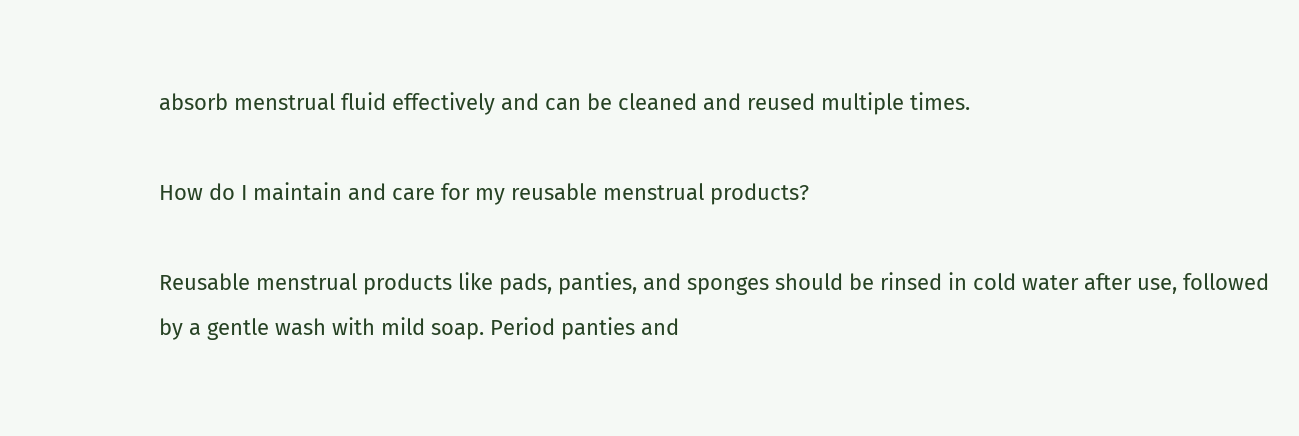absorb menstrual fluid effectively and can be cleaned and reused multiple times.

How do I maintain and care for my reusable menstrual products?

Reusable menstrual products like pads, panties, and sponges should be rinsed in cold water after use, followed by a gentle wash with mild soap. Period panties and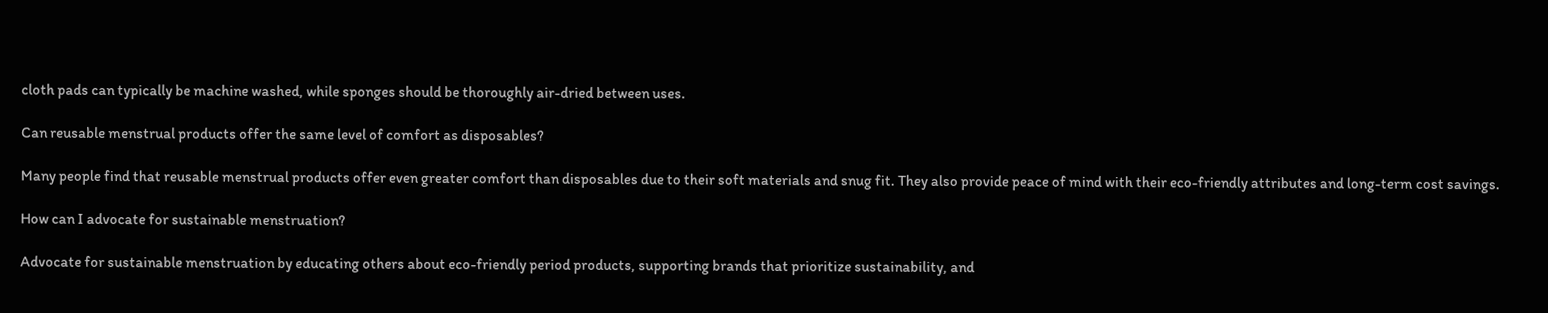cloth pads can typically be machine washed, while sponges should be thoroughly air-dried between uses.

Can reusable menstrual products offer the same level of comfort as disposables?

Many people find that reusable menstrual products offer even greater comfort than disposables due to their soft materials and snug fit. They also provide peace of mind with their eco-friendly attributes and long-term cost savings.

How can I advocate for sustainable menstruation?

Advocate for sustainable menstruation by educating others about eco-friendly period products, supporting brands that prioritize sustainability, and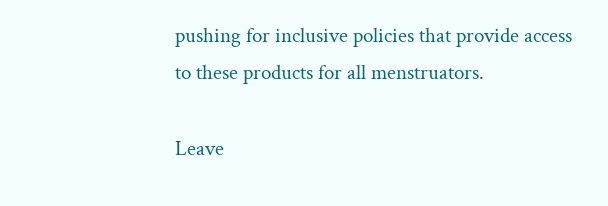pushing for inclusive policies that provide access to these products for all menstruators.

Leave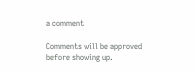a comment

Comments will be approved before showing up.